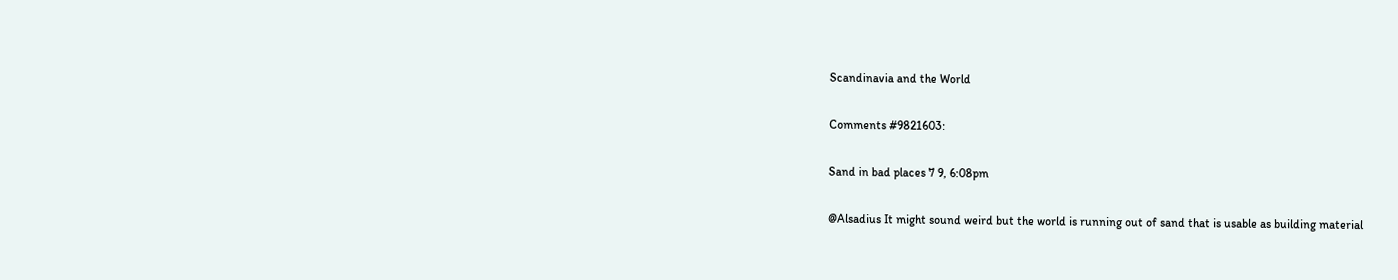Scandinavia and the World

Comments #9821603:

Sand in bad places 7 9, 6:08pm

@Alsadius It might sound weird but the world is running out of sand that is usable as building material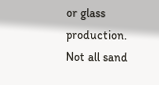or glass production. Not all sand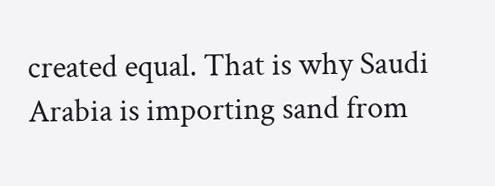created equal. That is why Saudi Arabia is importing sand from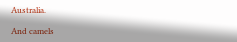Australia.

And camels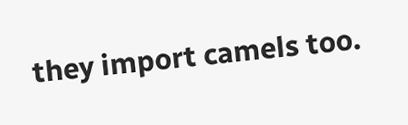they import camels too.